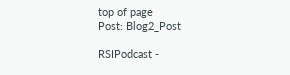top of page
Post: Blog2_Post

RSIPodcast -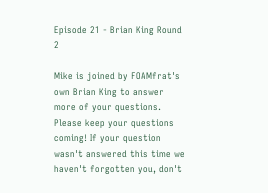Episode 21 - Brian King Round 2

Mike is joined by FOAMfrat's own Brian King to answer more of your questions. Please keep your questions coming! If your question wasn't answered this time we haven't forgotten you, don't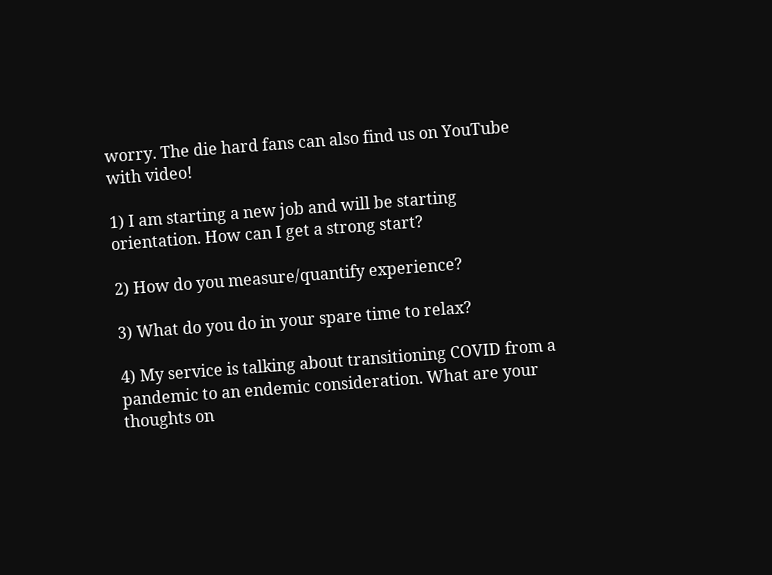worry. The die hard fans can also find us on YouTube with video!

1) I am starting a new job and will be starting orientation. How can I get a strong start?

2) How do you measure/quantify experience?

3) What do you do in your spare time to relax?

4) My service is talking about transitioning COVID from a pandemic to an endemic consideration. What are your thoughts on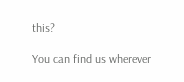this?

You can find us wherever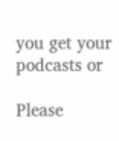you get your podcasts or

Please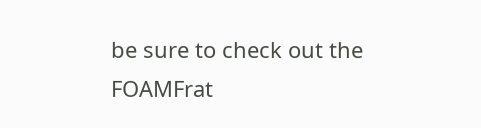be sure to check out the FOAMFrat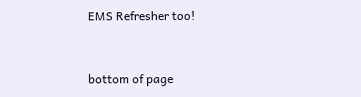EMS Refresher too!


bottom of page